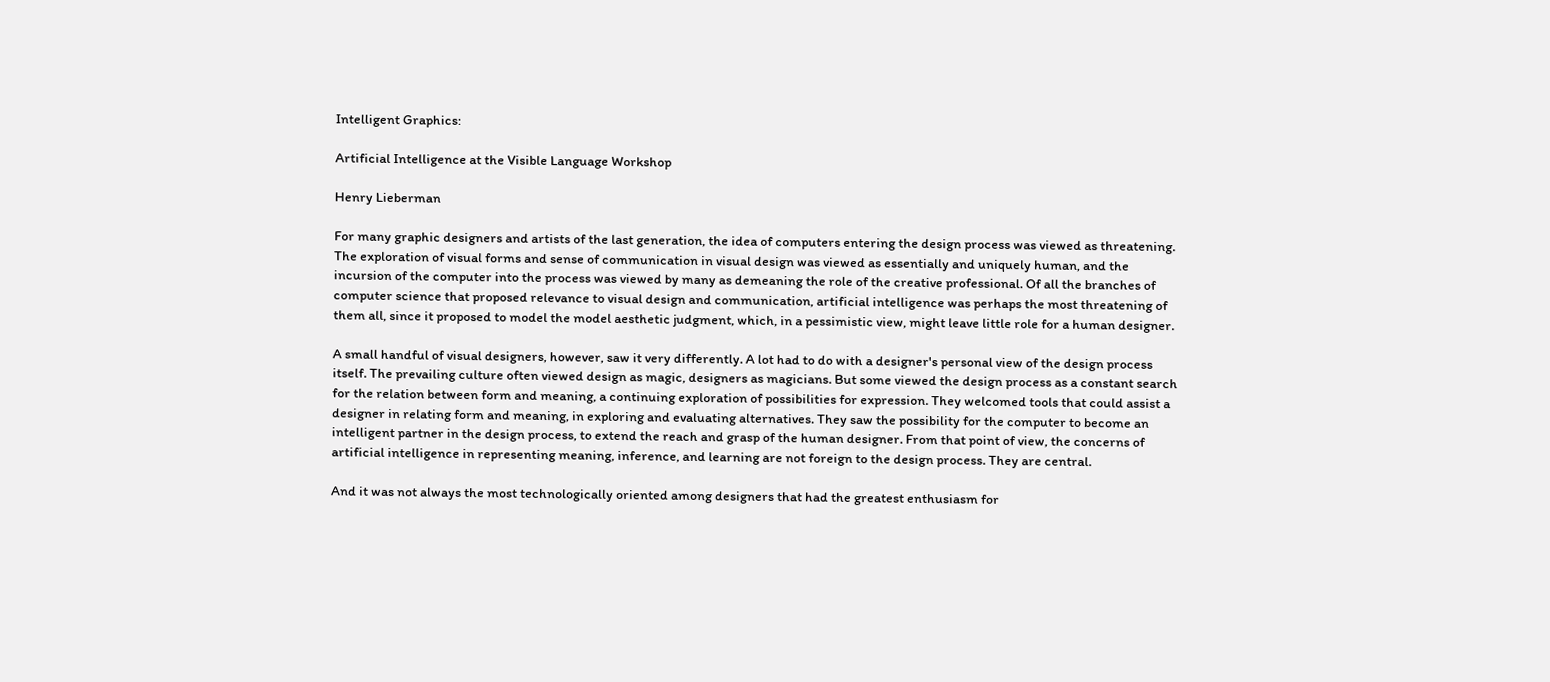Intelligent Graphics:

Artificial Intelligence at the Visible Language Workshop

Henry Lieberman

For many graphic designers and artists of the last generation, the idea of computers entering the design process was viewed as threatening. The exploration of visual forms and sense of communication in visual design was viewed as essentially and uniquely human, and the incursion of the computer into the process was viewed by many as demeaning the role of the creative professional. Of all the branches of computer science that proposed relevance to visual design and communication, artificial intelligence was perhaps the most threatening of them all, since it proposed to model the model aesthetic judgment, which, in a pessimistic view, might leave little role for a human designer.

A small handful of visual designers, however, saw it very differently. A lot had to do with a designer's personal view of the design process itself. The prevailing culture often viewed design as magic, designers as magicians. But some viewed the design process as a constant search for the relation between form and meaning, a continuing exploration of possibilities for expression. They welcomed tools that could assist a designer in relating form and meaning, in exploring and evaluating alternatives. They saw the possibility for the computer to become an intelligent partner in the design process, to extend the reach and grasp of the human designer. From that point of view, the concerns of artificial intelligence in representing meaning, inference, and learning are not foreign to the design process. They are central.

And it was not always the most technologically oriented among designers that had the greatest enthusiasm for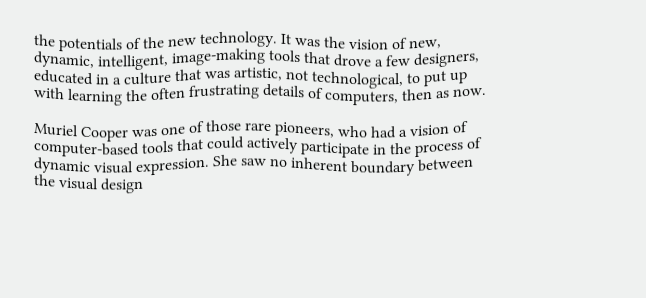the potentials of the new technology. It was the vision of new, dynamic, intelligent, image-making tools that drove a few designers, educated in a culture that was artistic, not technological, to put up with learning the often frustrating details of computers, then as now.

Muriel Cooper was one of those rare pioneers, who had a vision of computer-based tools that could actively participate in the process of dynamic visual expression. She saw no inherent boundary between the visual design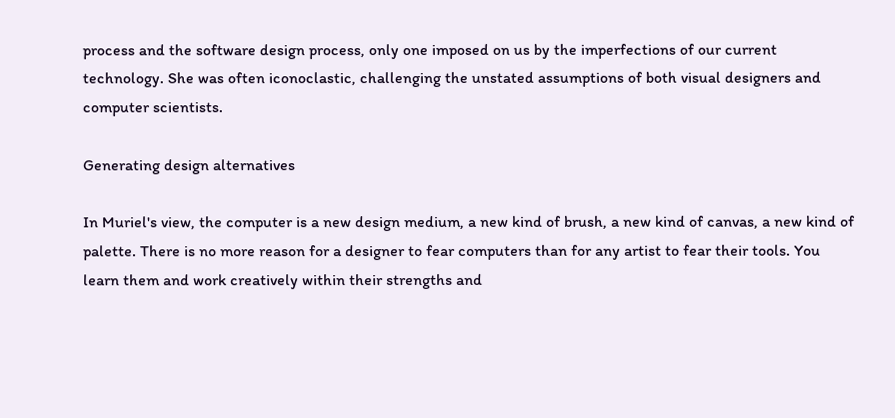process and the software design process, only one imposed on us by the imperfections of our current technology. She was often iconoclastic, challenging the unstated assumptions of both visual designers and computer scientists.

Generating design alternatives

In Muriel's view, the computer is a new design medium, a new kind of brush, a new kind of canvas, a new kind of palette. There is no more reason for a designer to fear computers than for any artist to fear their tools. You learn them and work creatively within their strengths and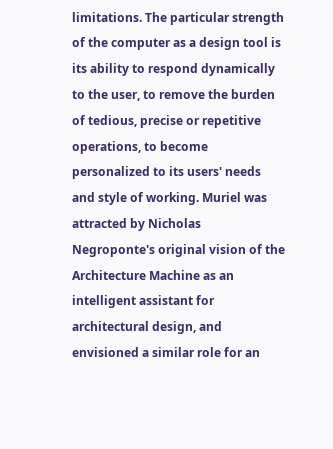limitations. The particular strength of the computer as a design tool is its ability to respond dynamically to the user, to remove the burden of tedious, precise or repetitive operations, to become personalized to its users' needs and style of working. Muriel was attracted by Nicholas Negroponte's original vision of the Architecture Machine as an intelligent assistant for architectural design, and envisioned a similar role for an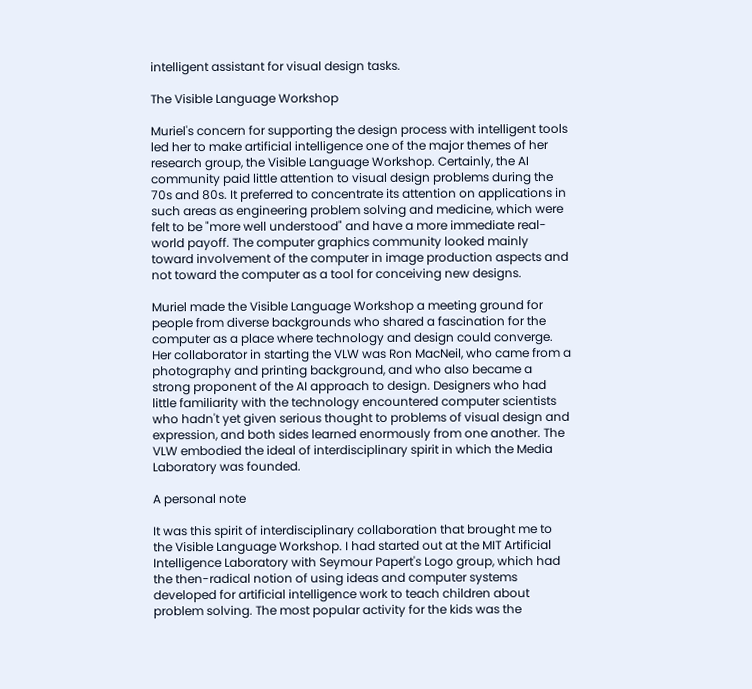intelligent assistant for visual design tasks.

The Visible Language Workshop

Muriel's concern for supporting the design process with intelligent tools led her to make artificial intelligence one of the major themes of her research group, the Visible Language Workshop. Certainly, the AI community paid little attention to visual design problems during the 70s and 80s. It preferred to concentrate its attention on applications in such areas as engineering problem solving and medicine, which were felt to be "more well understood" and have a more immediate real-world payoff. The computer graphics community looked mainly toward involvement of the computer in image production aspects and not toward the computer as a tool for conceiving new designs.

Muriel made the Visible Language Workshop a meeting ground for people from diverse backgrounds who shared a fascination for the computer as a place where technology and design could converge. Her collaborator in starting the VLW was Ron MacNeil, who came from a photography and printing background, and who also became a strong proponent of the AI approach to design. Designers who had little familiarity with the technology encountered computer scientists who hadn't yet given serious thought to problems of visual design and expression, and both sides learned enormously from one another. The VLW embodied the ideal of interdisciplinary spirit in which the Media Laboratory was founded.

A personal note

It was this spirit of interdisciplinary collaboration that brought me to the Visible Language Workshop. I had started out at the MIT Artificial Intelligence Laboratory with Seymour Papert's Logo group, which had the then-radical notion of using ideas and computer systems developed for artificial intelligence work to teach children about problem solving. The most popular activity for the kids was the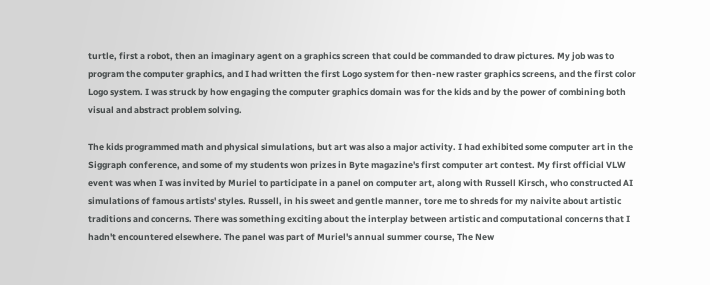turtle, first a robot, then an imaginary agent on a graphics screen that could be commanded to draw pictures. My job was to program the computer graphics, and I had written the first Logo system for then-new raster graphics screens, and the first color Logo system. I was struck by how engaging the computer graphics domain was for the kids and by the power of combining both visual and abstract problem solving.

The kids programmed math and physical simulations, but art was also a major activity. I had exhibited some computer art in the Siggraph conference, and some of my students won prizes in Byte magazine's first computer art contest. My first official VLW event was when I was invited by Muriel to participate in a panel on computer art, along with Russell Kirsch, who constructed AI simulations of famous artists' styles. Russell, in his sweet and gentle manner, tore me to shreds for my naivite about artistic traditions and concerns. There was something exciting about the interplay between artistic and computational concerns that I hadn't encountered elsewhere. The panel was part of Muriel's annual summer course, The New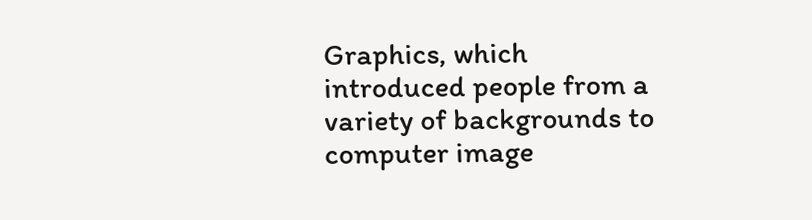Graphics, which introduced people from a variety of backgrounds to computer image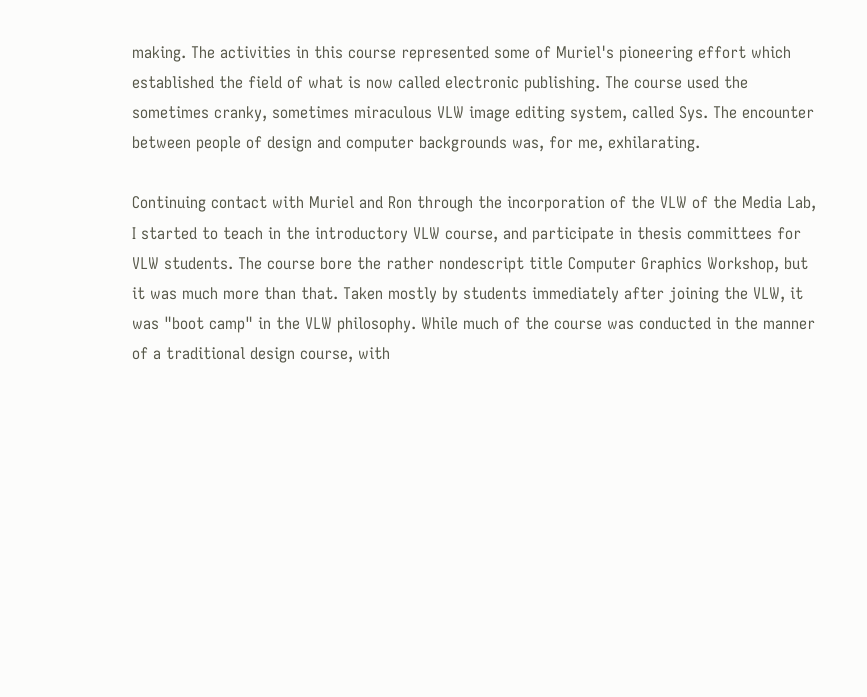making. The activities in this course represented some of Muriel's pioneering effort which established the field of what is now called electronic publishing. The course used the sometimes cranky, sometimes miraculous VLW image editing system, called Sys. The encounter between people of design and computer backgrounds was, for me, exhilarating.

Continuing contact with Muriel and Ron through the incorporation of the VLW of the Media Lab, I started to teach in the introductory VLW course, and participate in thesis committees for VLW students. The course bore the rather nondescript title Computer Graphics Workshop, but it was much more than that. Taken mostly by students immediately after joining the VLW, it was "boot camp" in the VLW philosophy. While much of the course was conducted in the manner of a traditional design course, with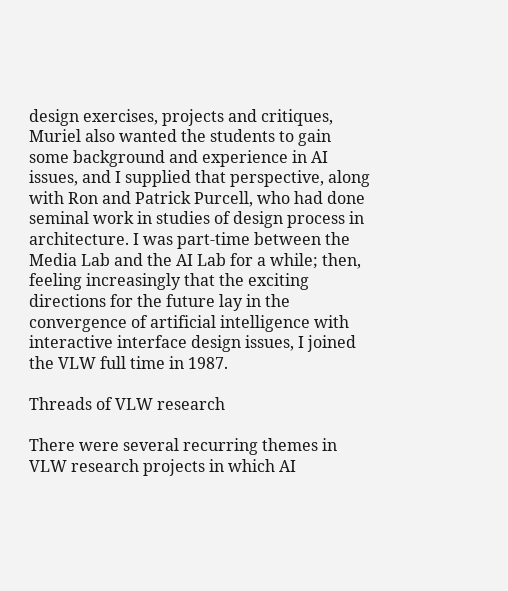design exercises, projects and critiques, Muriel also wanted the students to gain some background and experience in AI issues, and I supplied that perspective, along with Ron and Patrick Purcell, who had done seminal work in studies of design process in architecture. I was part-time between the Media Lab and the AI Lab for a while; then, feeling increasingly that the exciting directions for the future lay in the convergence of artificial intelligence with interactive interface design issues, I joined the VLW full time in 1987.

Threads of VLW research

There were several recurring themes in VLW research projects in which AI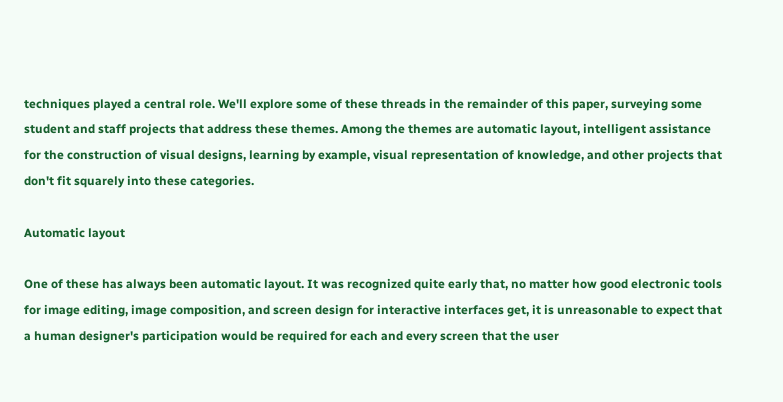techniques played a central role. We'll explore some of these threads in the remainder of this paper, surveying some student and staff projects that address these themes. Among the themes are automatic layout, intelligent assistance for the construction of visual designs, learning by example, visual representation of knowledge, and other projects that don't fit squarely into these categories.

Automatic layout

One of these has always been automatic layout. It was recognized quite early that, no matter how good electronic tools for image editing, image composition, and screen design for interactive interfaces get, it is unreasonable to expect that a human designer's participation would be required for each and every screen that the user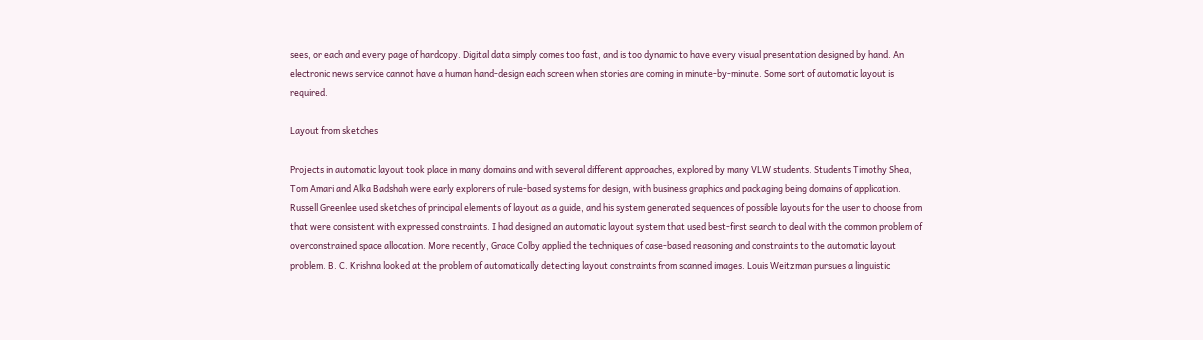sees, or each and every page of hardcopy. Digital data simply comes too fast, and is too dynamic to have every visual presentation designed by hand. An electronic news service cannot have a human hand-design each screen when stories are coming in minute-by-minute. Some sort of automatic layout is required.

Layout from sketches

Projects in automatic layout took place in many domains and with several different approaches, explored by many VLW students. Students Timothy Shea, Tom Amari and Alka Badshah were early explorers of rule-based systems for design, with business graphics and packaging being domains of application. Russell Greenlee used sketches of principal elements of layout as a guide, and his system generated sequences of possible layouts for the user to choose from that were consistent with expressed constraints. I had designed an automatic layout system that used best-first search to deal with the common problem of overconstrained space allocation. More recently, Grace Colby applied the techniques of case-based reasoning and constraints to the automatic layout problem. B. C. Krishna looked at the problem of automatically detecting layout constraints from scanned images. Louis Weitzman pursues a linguistic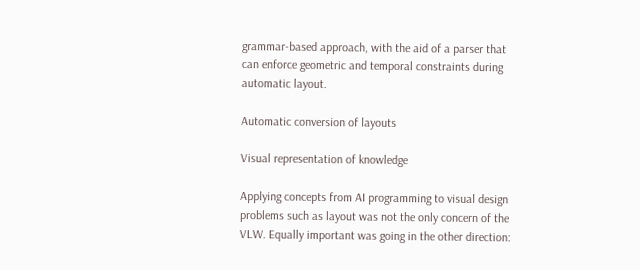grammar-based approach, with the aid of a parser that can enforce geometric and temporal constraints during automatic layout.

Automatic conversion of layouts

Visual representation of knowledge

Applying concepts from AI programming to visual design problems such as layout was not the only concern of the VLW. Equally important was going in the other direction: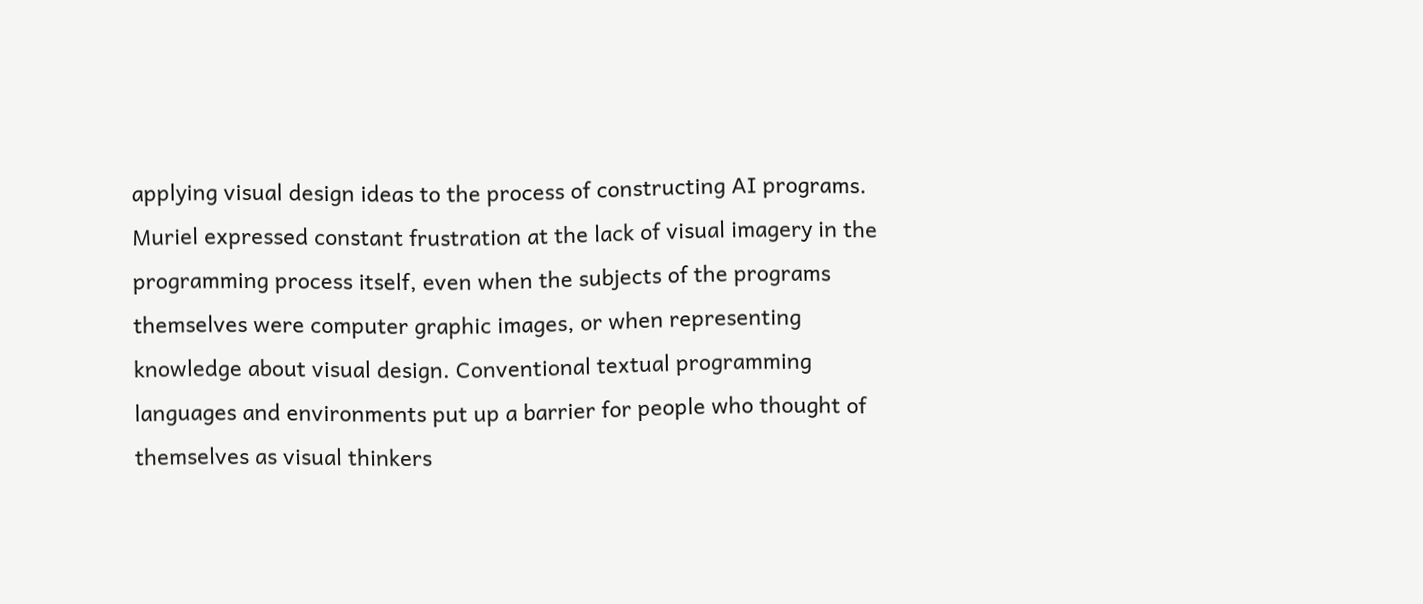applying visual design ideas to the process of constructing AI programs. Muriel expressed constant frustration at the lack of visual imagery in the programming process itself, even when the subjects of the programs themselves were computer graphic images, or when representing knowledge about visual design. Conventional textual programming languages and environments put up a barrier for people who thought of themselves as visual thinkers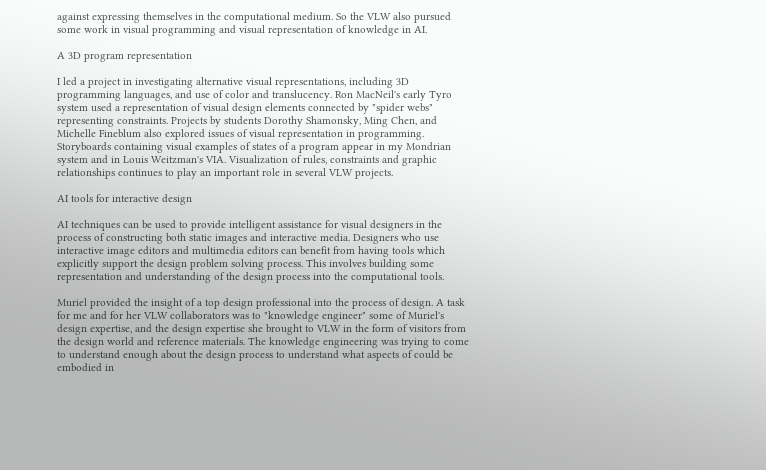against expressing themselves in the computational medium. So the VLW also pursued some work in visual programming and visual representation of knowledge in AI.

A 3D program representation

I led a project in investigating alternative visual representations, including 3D programming languages, and use of color and translucency. Ron MacNeil's early Tyro system used a representation of visual design elements connected by "spider webs" representing constraints. Projects by students Dorothy Shamonsky, Ming Chen, and Michelle Fineblum also explored issues of visual representation in programming. Storyboards containing visual examples of states of a program appear in my Mondrian system and in Louis Weitzman's VIA. Visualization of rules, constraints and graphic relationships continues to play an important role in several VLW projects.

AI tools for interactive design

AI techniques can be used to provide intelligent assistance for visual designers in the process of constructing both static images and interactive media. Designers who use interactive image editors and multimedia editors can benefit from having tools which explicitly support the design problem solving process. This involves building some representation and understanding of the design process into the computational tools.

Muriel provided the insight of a top design professional into the process of design. A task for me and for her VLW collaborators was to "knowledge engineer" some of Muriel's design expertise, and the design expertise she brought to VLW in the form of visitors from the design world and reference materials. The knowledge engineering was trying to come to understand enough about the design process to understand what aspects of could be embodied in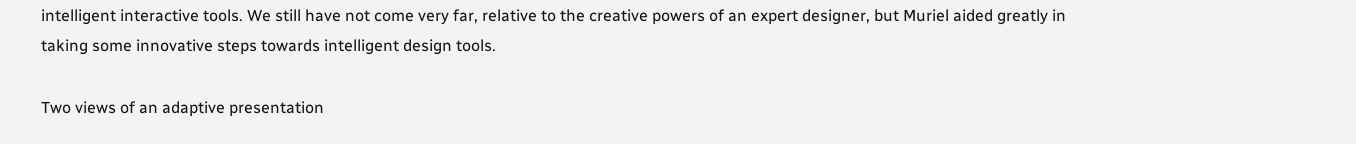intelligent interactive tools. We still have not come very far, relative to the creative powers of an expert designer, but Muriel aided greatly in taking some innovative steps towards intelligent design tools.

Two views of an adaptive presentation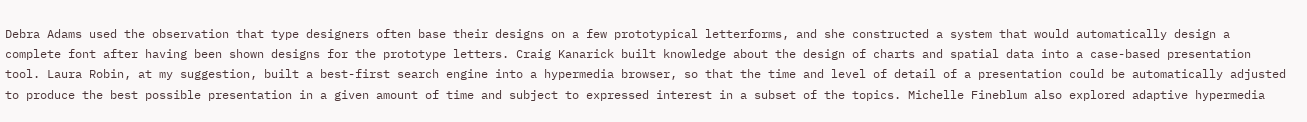Debra Adams used the observation that type designers often base their designs on a few prototypical letterforms, and she constructed a system that would automatically design a complete font after having been shown designs for the prototype letters. Craig Kanarick built knowledge about the design of charts and spatial data into a case-based presentation tool. Laura Robin, at my suggestion, built a best-first search engine into a hypermedia browser, so that the time and level of detail of a presentation could be automatically adjusted to produce the best possible presentation in a given amount of time and subject to expressed interest in a subset of the topics. Michelle Fineblum also explored adaptive hypermedia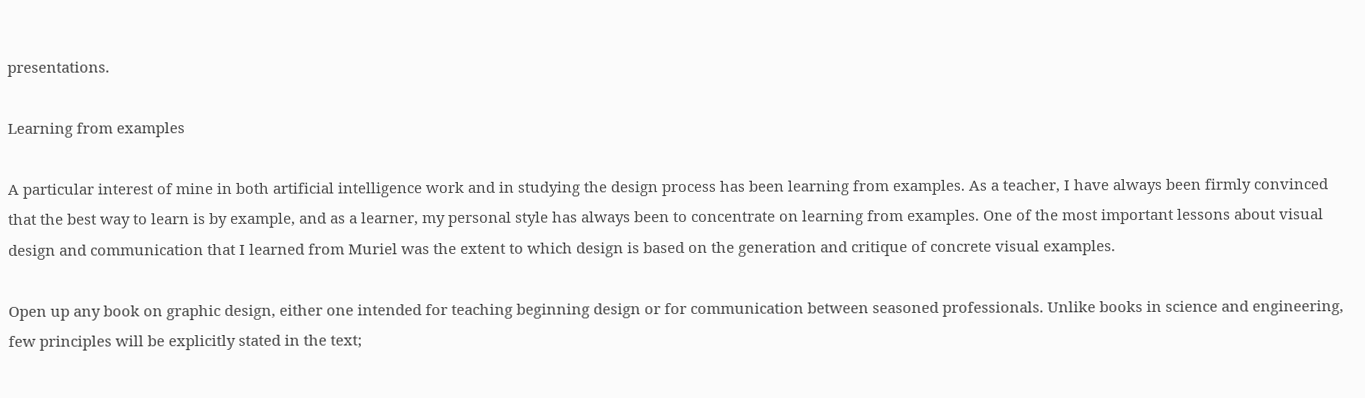presentations.

Learning from examples

A particular interest of mine in both artificial intelligence work and in studying the design process has been learning from examples. As a teacher, I have always been firmly convinced that the best way to learn is by example, and as a learner, my personal style has always been to concentrate on learning from examples. One of the most important lessons about visual design and communication that I learned from Muriel was the extent to which design is based on the generation and critique of concrete visual examples.

Open up any book on graphic design, either one intended for teaching beginning design or for communication between seasoned professionals. Unlike books in science and engineering, few principles will be explicitly stated in the text;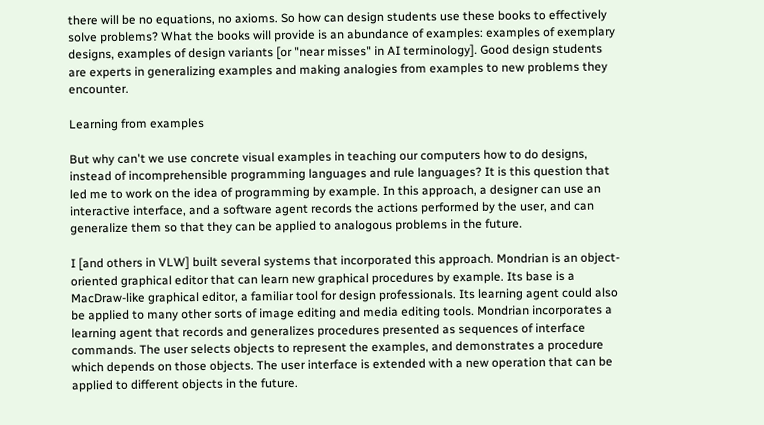there will be no equations, no axioms. So how can design students use these books to effectively solve problems? What the books will provide is an abundance of examples: examples of exemplary designs, examples of design variants [or "near misses" in AI terminology]. Good design students are experts in generalizing examples and making analogies from examples to new problems they encounter.

Learning from examples

But why can't we use concrete visual examples in teaching our computers how to do designs, instead of incomprehensible programming languages and rule languages? It is this question that led me to work on the idea of programming by example. In this approach, a designer can use an interactive interface, and a software agent records the actions performed by the user, and can generalize them so that they can be applied to analogous problems in the future.

I [and others in VLW] built several systems that incorporated this approach. Mondrian is an object-oriented graphical editor that can learn new graphical procedures by example. Its base is a MacDraw-like graphical editor, a familiar tool for design professionals. Its learning agent could also be applied to many other sorts of image editing and media editing tools. Mondrian incorporates a learning agent that records and generalizes procedures presented as sequences of interface commands. The user selects objects to represent the examples, and demonstrates a procedure which depends on those objects. The user interface is extended with a new operation that can be applied to different objects in the future.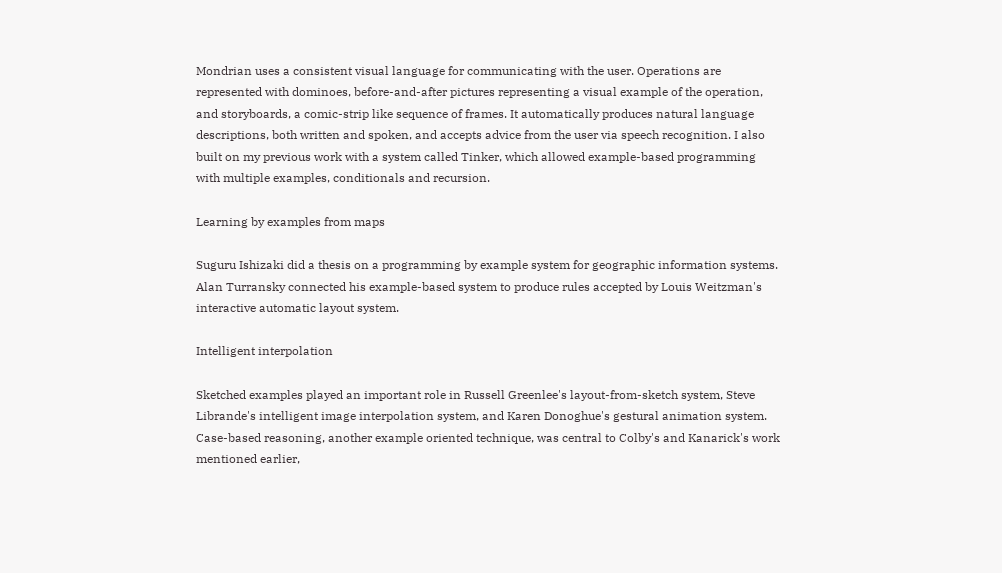Mondrian uses a consistent visual language for communicating with the user. Operations are represented with dominoes, before-and-after pictures representing a visual example of the operation, and storyboards, a comic-strip like sequence of frames. It automatically produces natural language descriptions, both written and spoken, and accepts advice from the user via speech recognition. I also built on my previous work with a system called Tinker, which allowed example-based programming with multiple examples, conditionals and recursion.

Learning by examples from maps

Suguru Ishizaki did a thesis on a programming by example system for geographic information systems. Alan Turransky connected his example-based system to produce rules accepted by Louis Weitzman's interactive automatic layout system.

Intelligent interpolation

Sketched examples played an important role in Russell Greenlee's layout-from-sketch system, Steve Librande's intelligent image interpolation system, and Karen Donoghue's gestural animation system. Case-based reasoning, another example oriented technique, was central to Colby's and Kanarick's work mentioned earlier,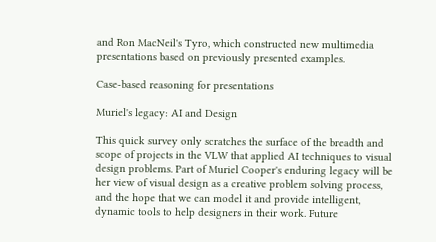and Ron MacNeil's Tyro, which constructed new multimedia presentations based on previously presented examples.

Case-based reasoning for presentations

Muriel's legacy: AI and Design

This quick survey only scratches the surface of the breadth and scope of projects in the VLW that applied AI techniques to visual design problems. Part of Muriel Cooper's enduring legacy will be her view of visual design as a creative problem solving process, and the hope that we can model it and provide intelligent, dynamic tools to help designers in their work. Future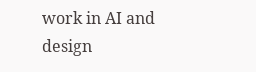work in AI and design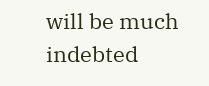will be much indebted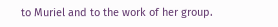to Muriel and to the work of her group.